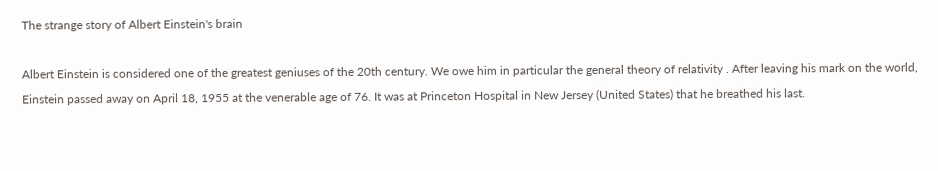The strange story of Albert Einstein's brain

Albert Einstein is considered one of the greatest geniuses of the 20th century. We owe him in particular the general theory of relativity . After leaving his mark on the world, Einstein passed away on April 18, 1955 at the venerable age of 76. It was at Princeton Hospital in New Jersey (United States) that he breathed his last.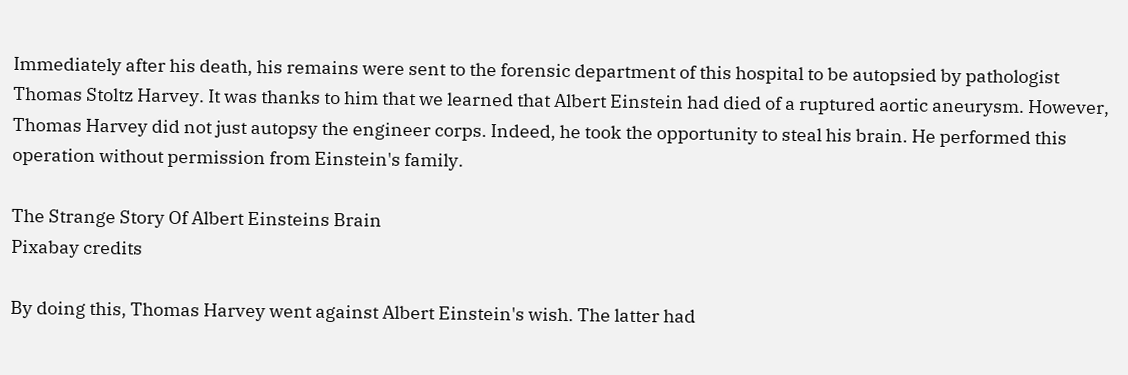Immediately after his death, his remains were sent to the forensic department of this hospital to be autopsied by pathologist Thomas Stoltz Harvey. It was thanks to him that we learned that Albert Einstein had died of a ruptured aortic aneurysm. However, Thomas Harvey did not just autopsy the engineer corps. Indeed, he took the opportunity to steal his brain. He performed this operation without permission from Einstein's family.

The Strange Story Of Albert Einsteins Brain
Pixabay credits

By doing this, Thomas Harvey went against Albert Einstein's wish. The latter had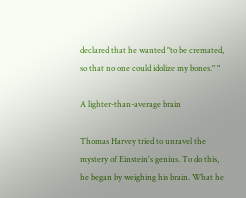declared that he wanted "to be cremated, so that no one could idolize my bones." "

A lighter-than-average brain

Thomas Harvey tried to unravel the mystery of Einstein's genius. To do this, he began by weighing his brain. What he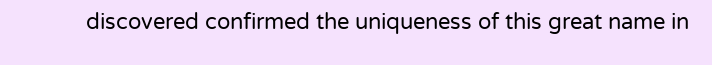discovered confirmed the uniqueness of this great name in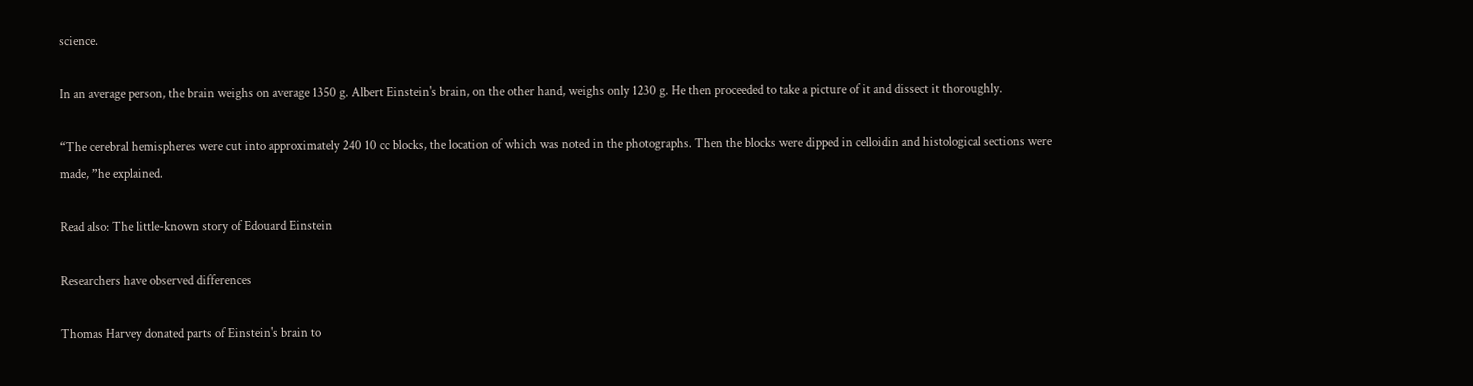science.

In an average person, the brain weighs on average 1350 g. Albert Einstein's brain, on the other hand, weighs only 1230 g. He then proceeded to take a picture of it and dissect it thoroughly.

“The cerebral hemispheres were cut into approximately 240 10 cc blocks, the location of which was noted in the photographs. Then the blocks were dipped in celloidin and histological sections were made, ”he explained.

Read also: The little-known story of Edouard Einstein

Researchers have observed differences

Thomas Harvey donated parts of Einstein's brain to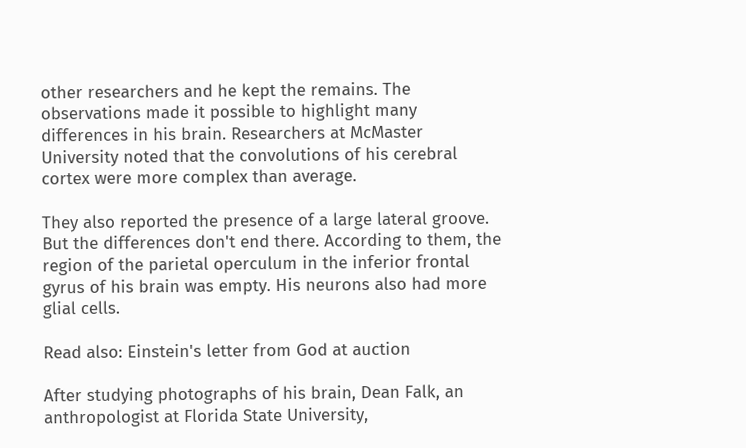other researchers and he kept the remains. The observations made it possible to highlight many differences in his brain. Researchers at McMaster University noted that the convolutions of his cerebral cortex were more complex than average.

They also reported the presence of a large lateral groove. But the differences don't end there. According to them, the region of the parietal operculum in the inferior frontal gyrus of his brain was empty. His neurons also had more glial cells.

Read also: Einstein's letter from God at auction

After studying photographs of his brain, Dean Falk, an anthropologist at Florida State University,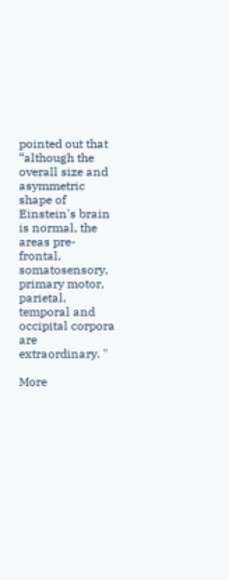pointed out that “although the overall size and asymmetric shape of Einstein's brain is normal, the areas pre- frontal, somatosensory, primary motor, parietal, temporal and occipital corpora are extraordinary. "

More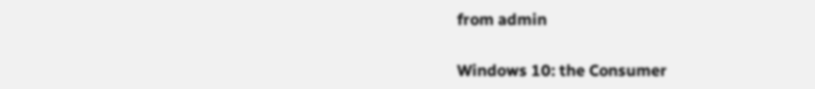from admin

Windows 10: the Consumer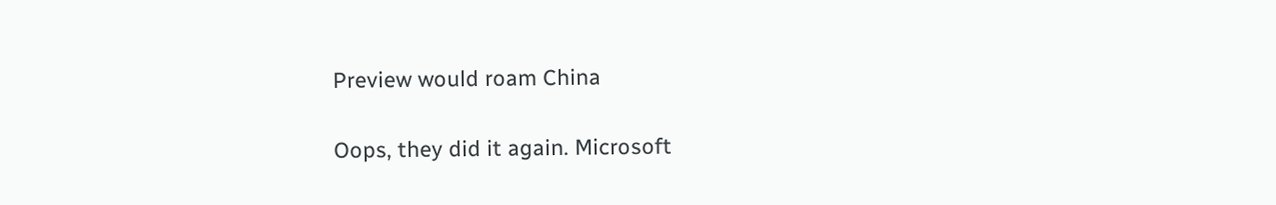Preview would roam China

Oops, they did it again. Microsoft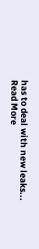has to deal with new leaks...
Read More